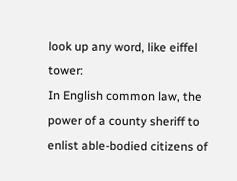look up any word, like eiffel tower:
In English common law, the power of a county sheriff to enlist able-bodied citizens of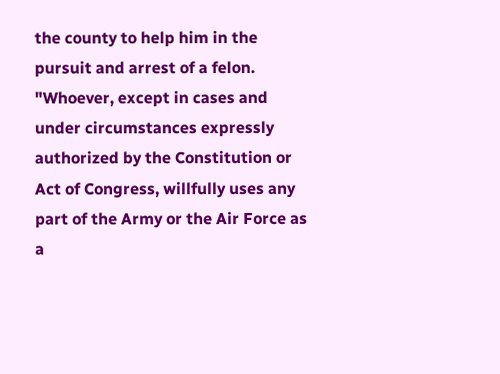the county to help him in the pursuit and arrest of a felon.
"Whoever, except in cases and under circumstances expressly authorized by the Constitution or Act of Congress, willfully uses any part of the Army or the Air Force as a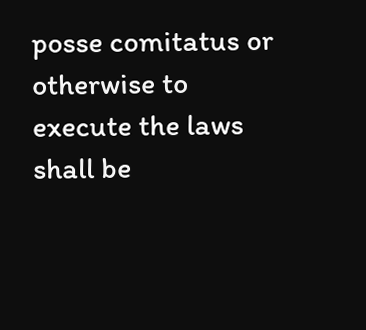posse comitatus or otherwise to execute the laws shall be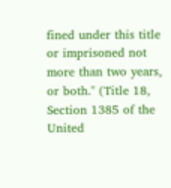fined under this title or imprisoned not more than two years, or both." (Title 18, Section 1385 of the United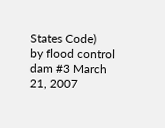States Code)
by flood control dam #3 March 21, 2007